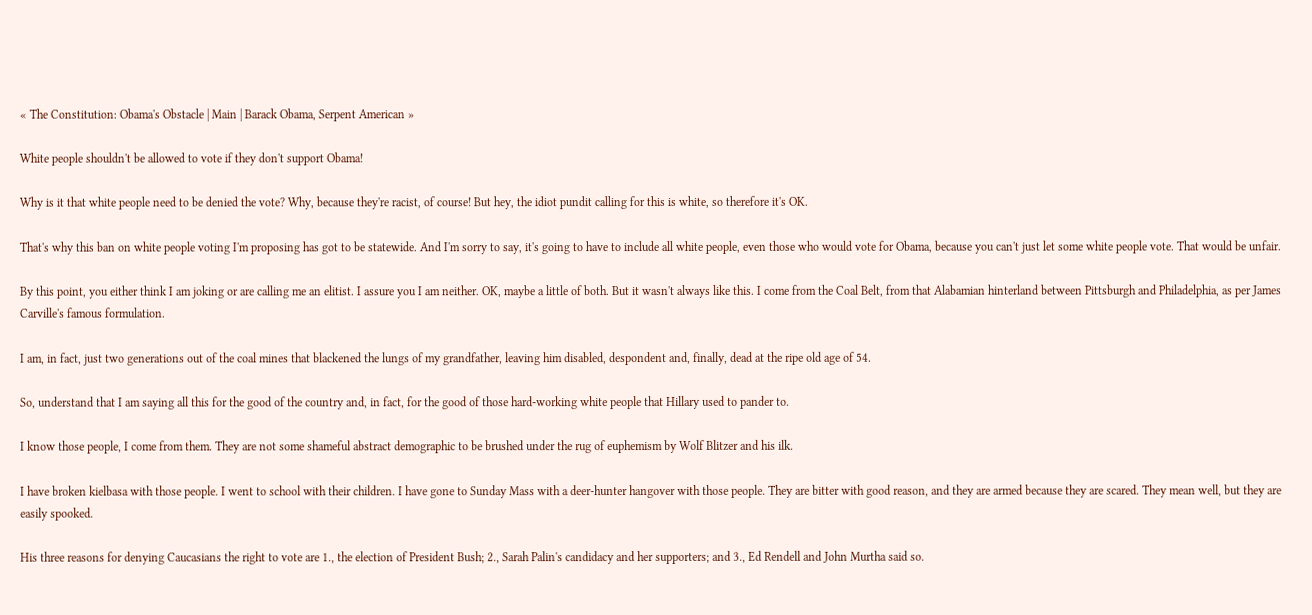« The Constitution: Obama's Obstacle | Main | Barack Obama, Serpent American »

White people shouldn't be allowed to vote if they don't support Obama!

Why is it that white people need to be denied the vote? Why, because they're racist, of course! But hey, the idiot pundit calling for this is white, so therefore it's OK.

That's why this ban on white people voting I'm proposing has got to be statewide. And I'm sorry to say, it's going to have to include all white people, even those who would vote for Obama, because you can't just let some white people vote. That would be unfair.

By this point, you either think I am joking or are calling me an elitist. I assure you I am neither. OK, maybe a little of both. But it wasn't always like this. I come from the Coal Belt, from that Alabamian hinterland between Pittsburgh and Philadelphia, as per James Carville's famous formulation.

I am, in fact, just two generations out of the coal mines that blackened the lungs of my grandfather, leaving him disabled, despondent and, finally, dead at the ripe old age of 54.

So, understand that I am saying all this for the good of the country and, in fact, for the good of those hard-working white people that Hillary used to pander to.

I know those people, I come from them. They are not some shameful abstract demographic to be brushed under the rug of euphemism by Wolf Blitzer and his ilk.

I have broken kielbasa with those people. I went to school with their children. I have gone to Sunday Mass with a deer-hunter hangover with those people. They are bitter with good reason, and they are armed because they are scared. They mean well, but they are easily spooked.

His three reasons for denying Caucasians the right to vote are 1., the election of President Bush; 2., Sarah Palin's candidacy and her supporters; and 3., Ed Rendell and John Murtha said so.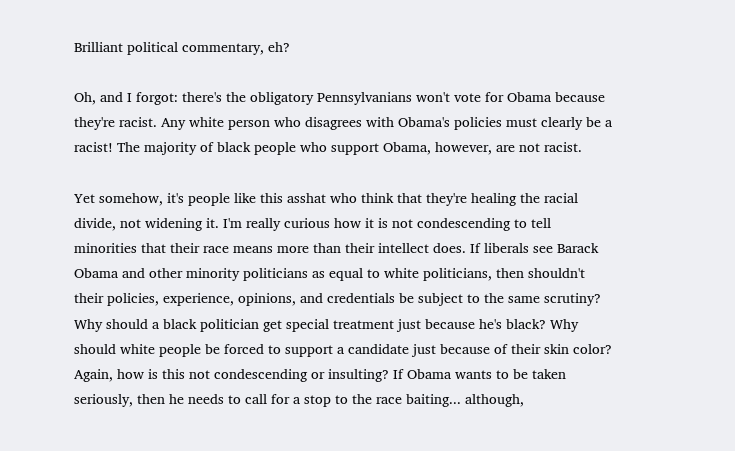Brilliant political commentary, eh?

Oh, and I forgot: there's the obligatory Pennsylvanians won't vote for Obama because they're racist. Any white person who disagrees with Obama's policies must clearly be a racist! The majority of black people who support Obama, however, are not racist.

Yet somehow, it's people like this asshat who think that they're healing the racial divide, not widening it. I'm really curious how it is not condescending to tell minorities that their race means more than their intellect does. If liberals see Barack Obama and other minority politicians as equal to white politicians, then shouldn't their policies, experience, opinions, and credentials be subject to the same scrutiny? Why should a black politician get special treatment just because he's black? Why should white people be forced to support a candidate just because of their skin color? Again, how is this not condescending or insulting? If Obama wants to be taken seriously, then he needs to call for a stop to the race baiting... although,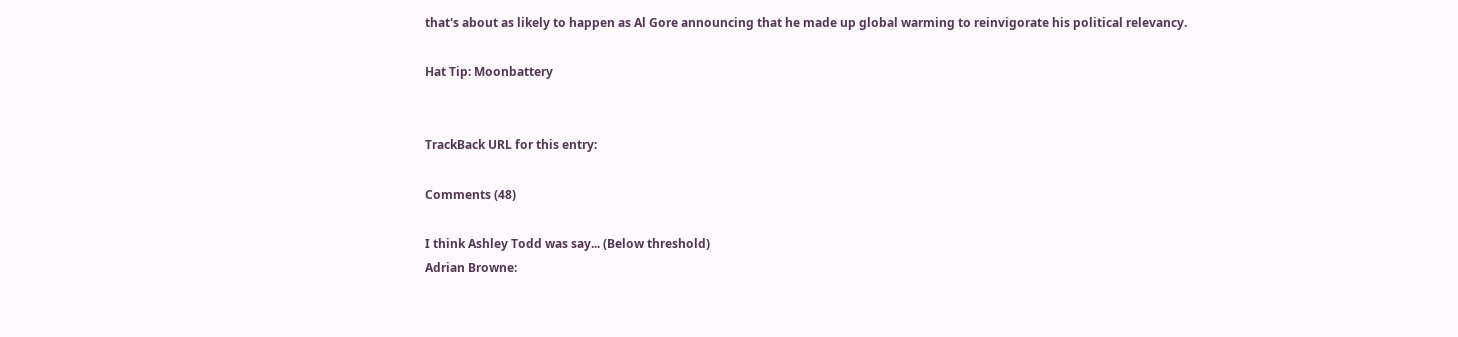that's about as likely to happen as Al Gore announcing that he made up global warming to reinvigorate his political relevancy.

Hat Tip: Moonbattery


TrackBack URL for this entry:

Comments (48)

I think Ashley Todd was say... (Below threshold)
Adrian Browne: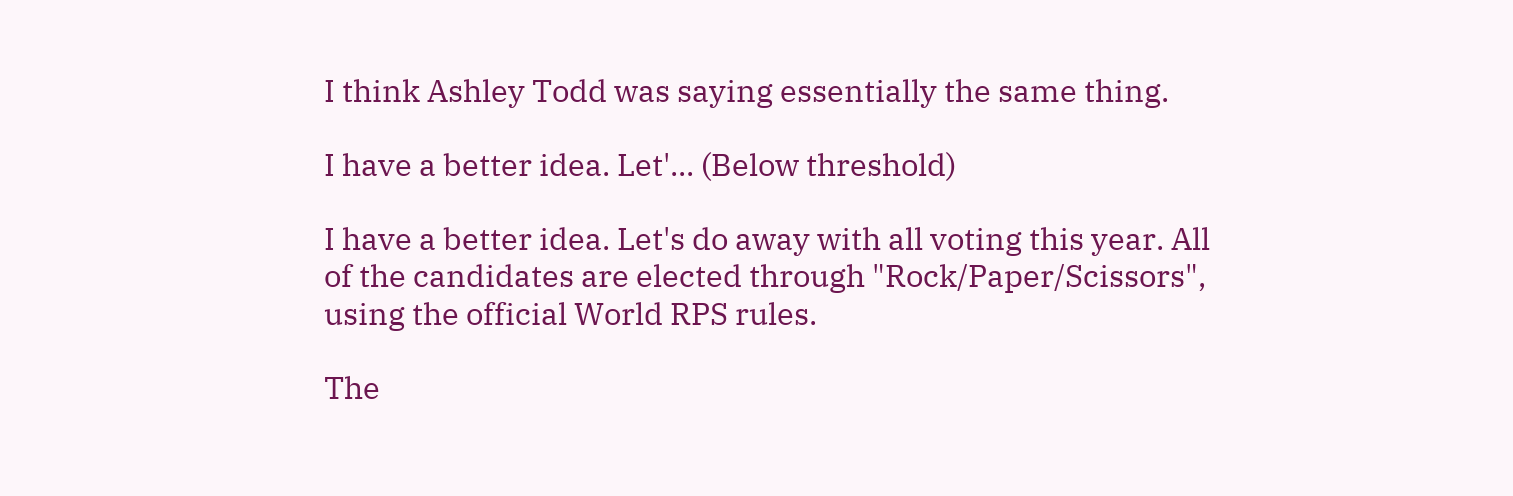I think Ashley Todd was saying essentially the same thing.

I have a better idea. Let'... (Below threshold)

I have a better idea. Let's do away with all voting this year. All of the candidates are elected through "Rock/Paper/Scissors", using the official World RPS rules.

The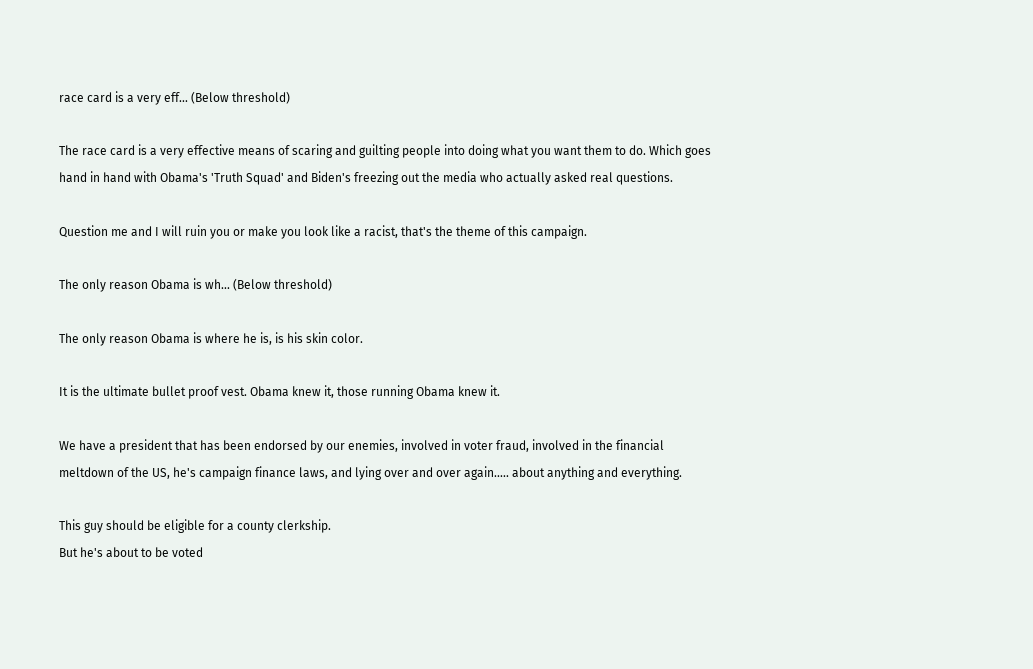race card is a very eff... (Below threshold)

The race card is a very effective means of scaring and guilting people into doing what you want them to do. Which goes hand in hand with Obama's 'Truth Squad' and Biden's freezing out the media who actually asked real questions.

Question me and I will ruin you or make you look like a racist, that's the theme of this campaign.

The only reason Obama is wh... (Below threshold)

The only reason Obama is where he is, is his skin color.

It is the ultimate bullet proof vest. Obama knew it, those running Obama knew it.

We have a president that has been endorsed by our enemies, involved in voter fraud, involved in the financial meltdown of the US, he's campaign finance laws, and lying over and over again..... about anything and everything.

This guy should be eligible for a county clerkship.
But he's about to be voted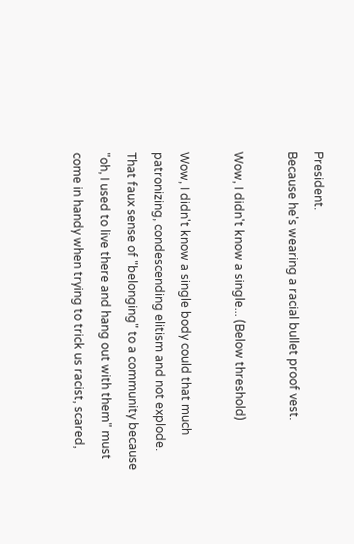President.
Because he's wearing a racial bullet proof vest.

Wow, I didn't know a single... (Below threshold)

Wow, I didn't know a single body could that much patronizing, condescending elitism and not explode. That faux sense of "belonging" to a community because "oh, I used to live there and hang out with them" must come in handy when trying to trick us racist, scared,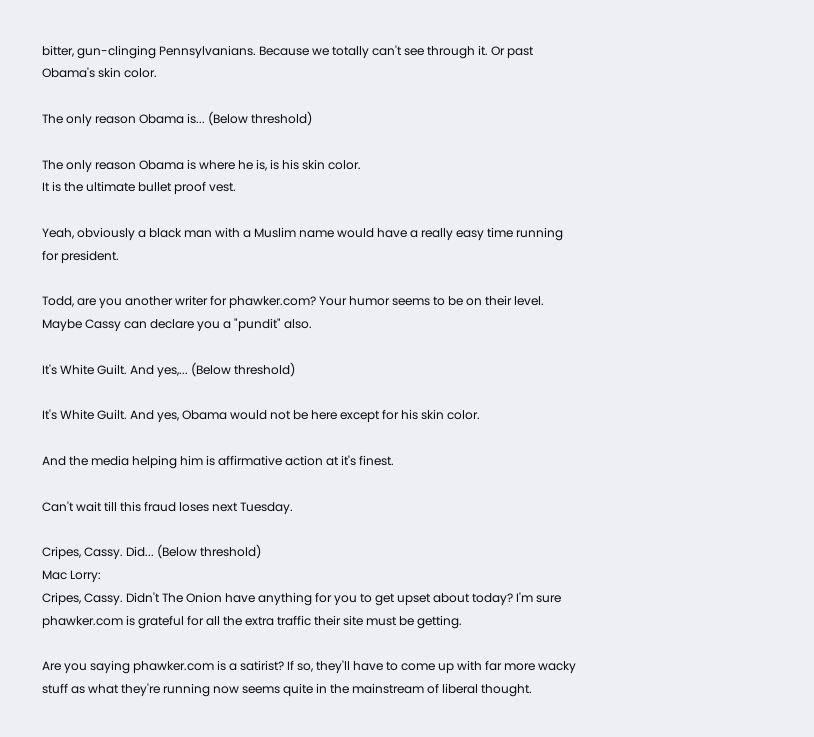bitter, gun-clinging Pennsylvanians. Because we totally can't see through it. Or past Obama's skin color.

The only reason Obama is... (Below threshold)

The only reason Obama is where he is, is his skin color.
It is the ultimate bullet proof vest.

Yeah, obviously a black man with a Muslim name would have a really easy time running for president.

Todd, are you another writer for phawker.com? Your humor seems to be on their level. Maybe Cassy can declare you a "pundit" also.

It's White Guilt. And yes,... (Below threshold)

It's White Guilt. And yes, Obama would not be here except for his skin color.

And the media helping him is affirmative action at it's finest.

Can't wait till this fraud loses next Tuesday.

Cripes, Cassy. Did... (Below threshold)
Mac Lorry:
Cripes, Cassy. Didn't The Onion have anything for you to get upset about today? I'm sure phawker.com is grateful for all the extra traffic their site must be getting.

Are you saying phawker.com is a satirist? If so, they'll have to come up with far more wacky stuff as what they're running now seems quite in the mainstream of liberal thought.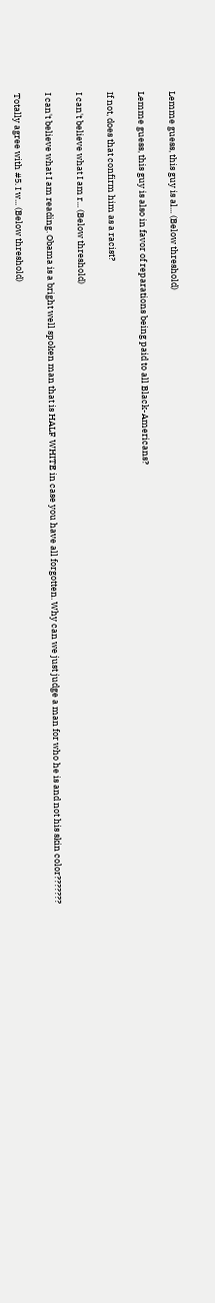Lemme guess, this guy is al... (Below threshold)

Lemme guess, this guy is also in favor of reparations being paid to all Black-Americans?

If not, does that confirm him as a racist?

I can't believe what I am r... (Below threshold)

I can't believe what I am reading. Obama is a bright well spoken man that is HALF WHITE in case you have all forgotten. Why can we just judge a man for who he is and not his skin color???????

Totally agree with #5. I w... (Below threshold)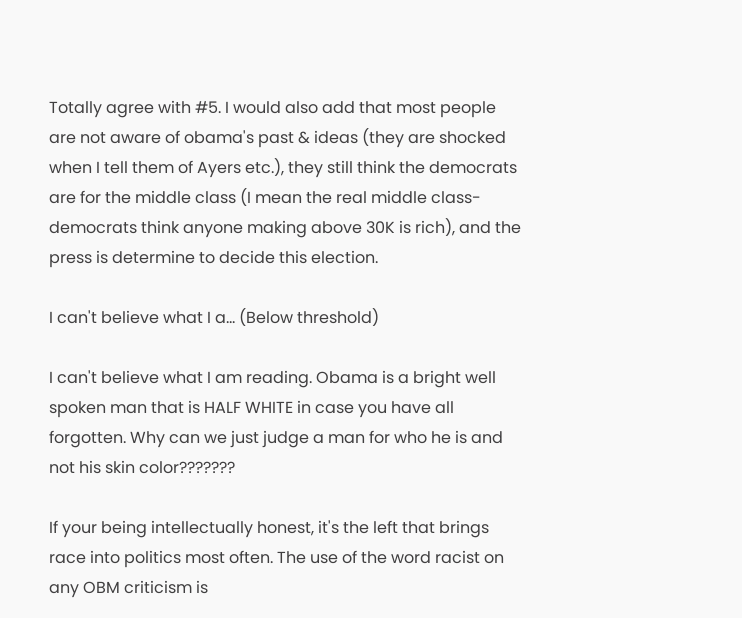Totally agree with #5. I would also add that most people are not aware of obama's past & ideas (they are shocked when I tell them of Ayers etc.), they still think the democrats are for the middle class (I mean the real middle class-democrats think anyone making above 30K is rich), and the press is determine to decide this election.

I can't believe what I a... (Below threshold)

I can't believe what I am reading. Obama is a bright well spoken man that is HALF WHITE in case you have all forgotten. Why can we just judge a man for who he is and not his skin color???????

If your being intellectually honest, it's the left that brings race into politics most often. The use of the word racist on any OBM criticism is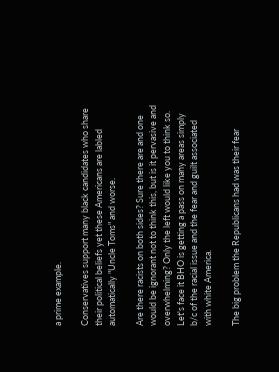a prime example.

Conservatives support many black candidates who share their political beliefs yet these Americans are labled automatically "Uncle Toms" and worse.

Are there racists on both sides? Sure there are and one would be ignorant not to think this, but is it pervasive and overwhelming? Only the left would like you to think so. Let's face it BHO is getting a pass on many areas simply b/c of the racial issue and the fear and guilt associated with white America.

The big problem the Republicans had was their fear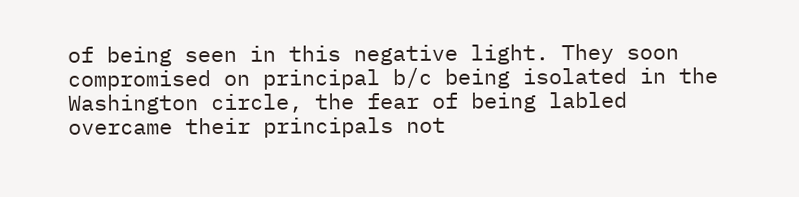of being seen in this negative light. They soon compromised on principal b/c being isolated in the Washington circle, the fear of being labled overcame their principals not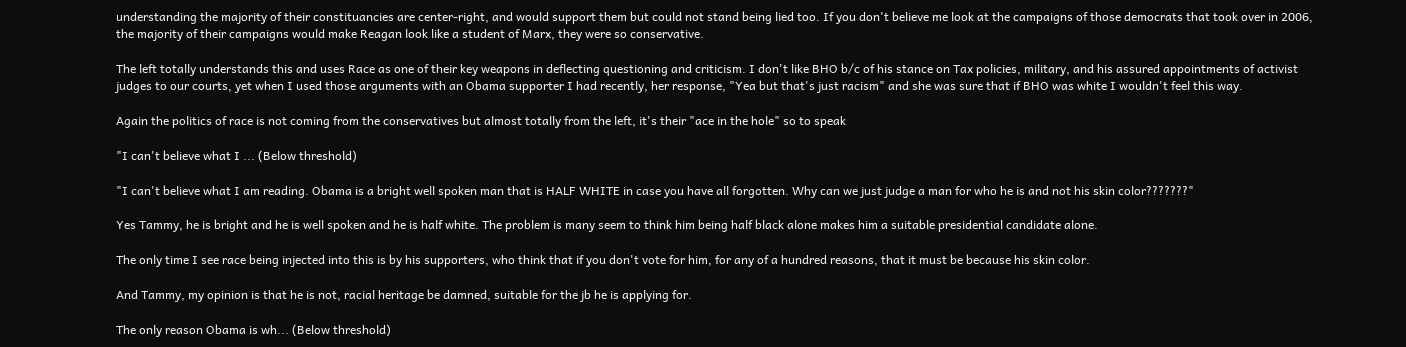understanding the majority of their constituancies are center-right, and would support them but could not stand being lied too. If you don't believe me look at the campaigns of those democrats that took over in 2006, the majority of their campaigns would make Reagan look like a student of Marx, they were so conservative.

The left totally understands this and uses Race as one of their key weapons in deflecting questioning and criticism. I don't like BHO b/c of his stance on Tax policies, military, and his assured appointments of activist judges to our courts, yet when I used those arguments with an Obama supporter I had recently, her response, "Yea but that's just racism" and she was sure that if BHO was white I wouldn't feel this way.

Again the politics of race is not coming from the conservatives but almost totally from the left, it's their "ace in the hole" so to speak

"I can't believe what I ... (Below threshold)

"I can't believe what I am reading. Obama is a bright well spoken man that is HALF WHITE in case you have all forgotten. Why can we just judge a man for who he is and not his skin color???????"

Yes Tammy, he is bright and he is well spoken and he is half white. The problem is many seem to think him being half black alone makes him a suitable presidential candidate alone.

The only time I see race being injected into this is by his supporters, who think that if you don't vote for him, for any of a hundred reasons, that it must be because his skin color.

And Tammy, my opinion is that he is not, racial heritage be damned, suitable for the jb he is applying for.

The only reason Obama is wh... (Below threshold)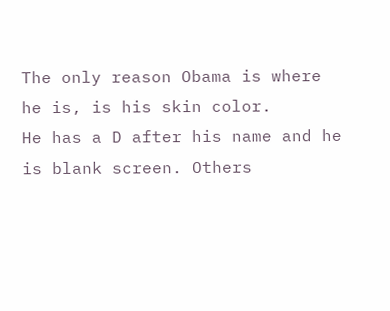The only reason Obama is where he is, is his skin color.
He has a D after his name and he is blank screen. Others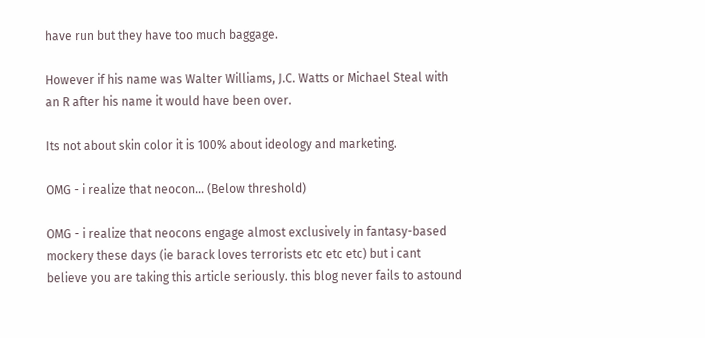have run but they have too much baggage.

However if his name was Walter Williams, J.C. Watts or Michael Steal with an R after his name it would have been over.

Its not about skin color it is 100% about ideology and marketing.

OMG - i realize that neocon... (Below threshold)

OMG - i realize that neocons engage almost exclusively in fantasy-based mockery these days (ie barack loves terrorists etc etc etc) but i cant believe you are taking this article seriously. this blog never fails to astound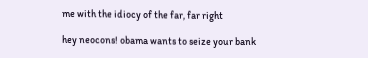me with the idiocy of the far, far right

hey neocons! obama wants to seize your bank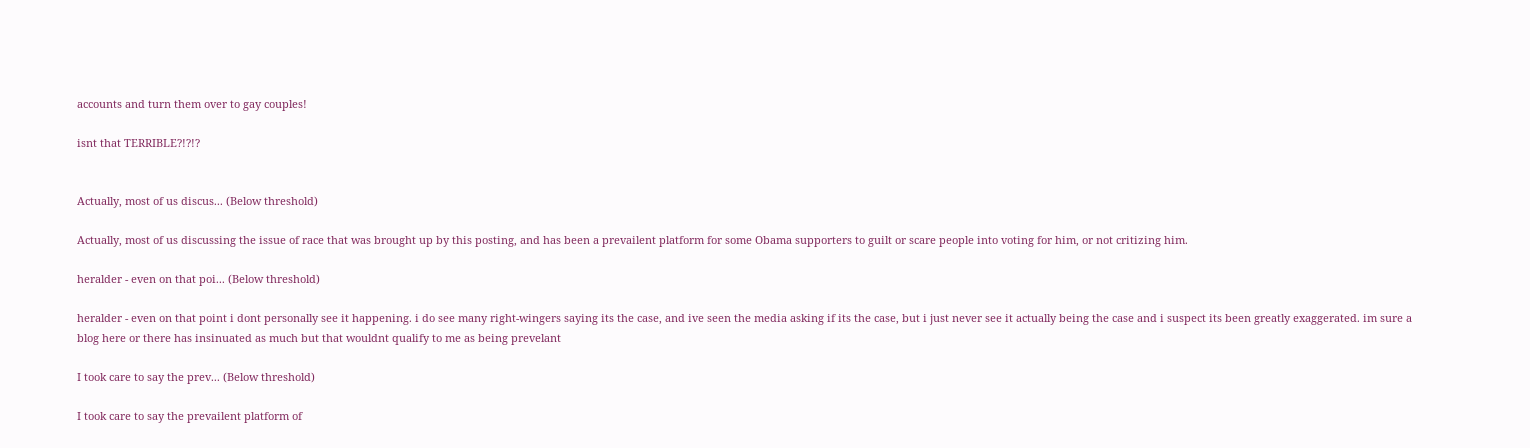accounts and turn them over to gay couples!

isnt that TERRIBLE?!?!?


Actually, most of us discus... (Below threshold)

Actually, most of us discussing the issue of race that was brought up by this posting, and has been a prevailent platform for some Obama supporters to guilt or scare people into voting for him, or not critizing him.

heralder - even on that poi... (Below threshold)

heralder - even on that point i dont personally see it happening. i do see many right-wingers saying its the case, and ive seen the media asking if its the case, but i just never see it actually being the case and i suspect its been greatly exaggerated. im sure a blog here or there has insinuated as much but that wouldnt qualify to me as being prevelant

I took care to say the prev... (Below threshold)

I took care to say the prevailent platform of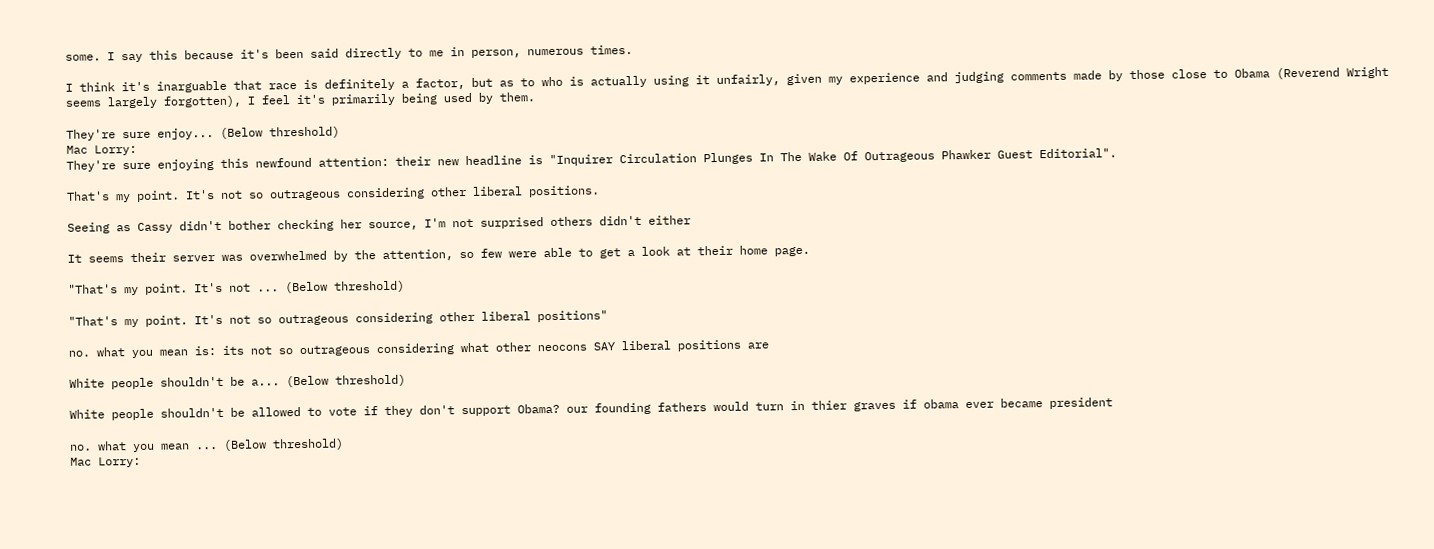some. I say this because it's been said directly to me in person, numerous times.

I think it's inarguable that race is definitely a factor, but as to who is actually using it unfairly, given my experience and judging comments made by those close to Obama (Reverend Wright seems largely forgotten), I feel it's primarily being used by them.

They're sure enjoy... (Below threshold)
Mac Lorry:
They're sure enjoying this newfound attention: their new headline is "Inquirer Circulation Plunges In The Wake Of Outrageous Phawker Guest Editorial".

That's my point. It's not so outrageous considering other liberal positions.

Seeing as Cassy didn't bother checking her source, I'm not surprised others didn't either

It seems their server was overwhelmed by the attention, so few were able to get a look at their home page.

"That's my point. It's not ... (Below threshold)

"That's my point. It's not so outrageous considering other liberal positions"

no. what you mean is: its not so outrageous considering what other neocons SAY liberal positions are

White people shouldn't be a... (Below threshold)

White people shouldn't be allowed to vote if they don't support Obama? our founding fathers would turn in thier graves if obama ever became president

no. what you mean ... (Below threshold)
Mac Lorry: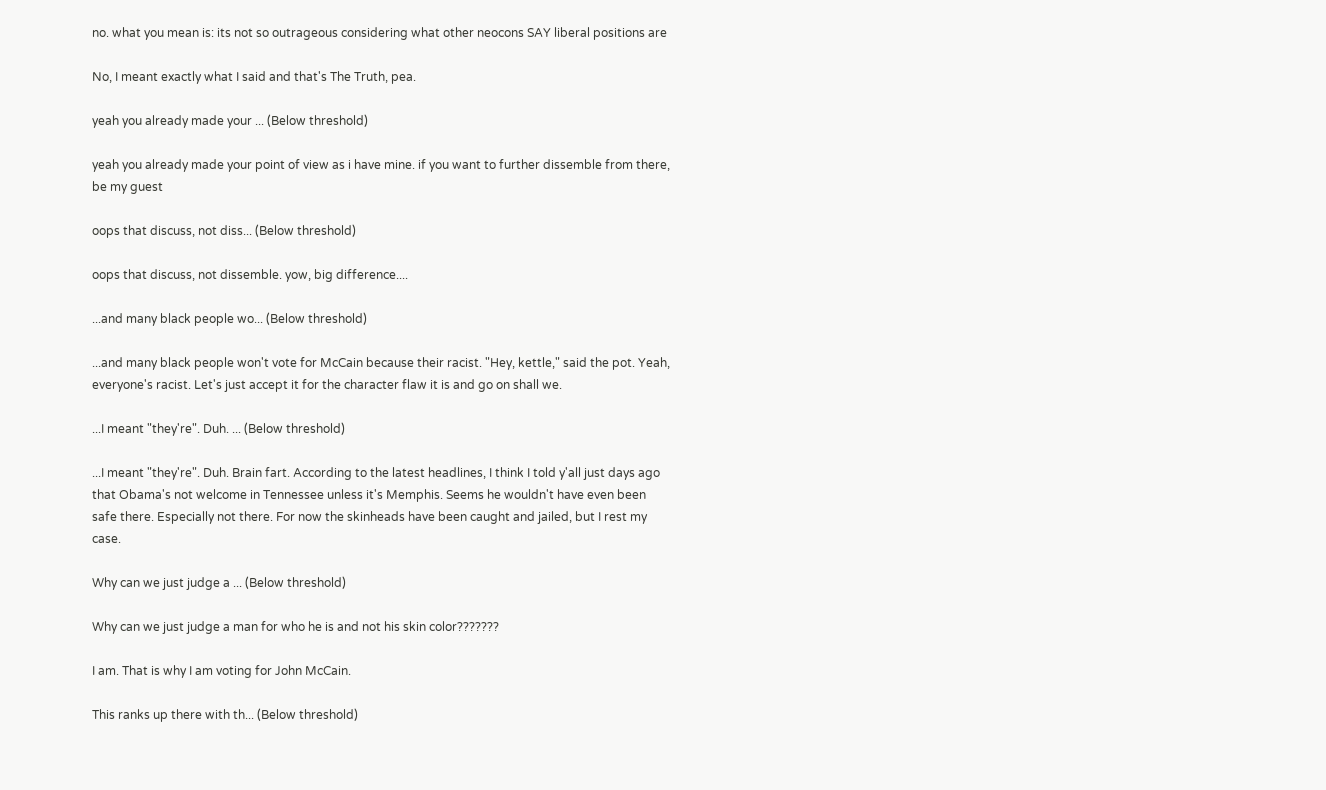no. what you mean is: its not so outrageous considering what other neocons SAY liberal positions are

No, I meant exactly what I said and that's The Truth, pea.

yeah you already made your ... (Below threshold)

yeah you already made your point of view as i have mine. if you want to further dissemble from there, be my guest

oops that discuss, not diss... (Below threshold)

oops that discuss, not dissemble. yow, big difference....

...and many black people wo... (Below threshold)

...and many black people won't vote for McCain because their racist. "Hey, kettle," said the pot. Yeah, everyone's racist. Let's just accept it for the character flaw it is and go on shall we.

...I meant "they're". Duh. ... (Below threshold)

...I meant "they're". Duh. Brain fart. According to the latest headlines, I think I told y'all just days ago that Obama's not welcome in Tennessee unless it's Memphis. Seems he wouldn't have even been safe there. Especially not there. For now the skinheads have been caught and jailed, but I rest my case.

Why can we just judge a ... (Below threshold)

Why can we just judge a man for who he is and not his skin color???????

I am. That is why I am voting for John McCain.

This ranks up there with th... (Below threshold)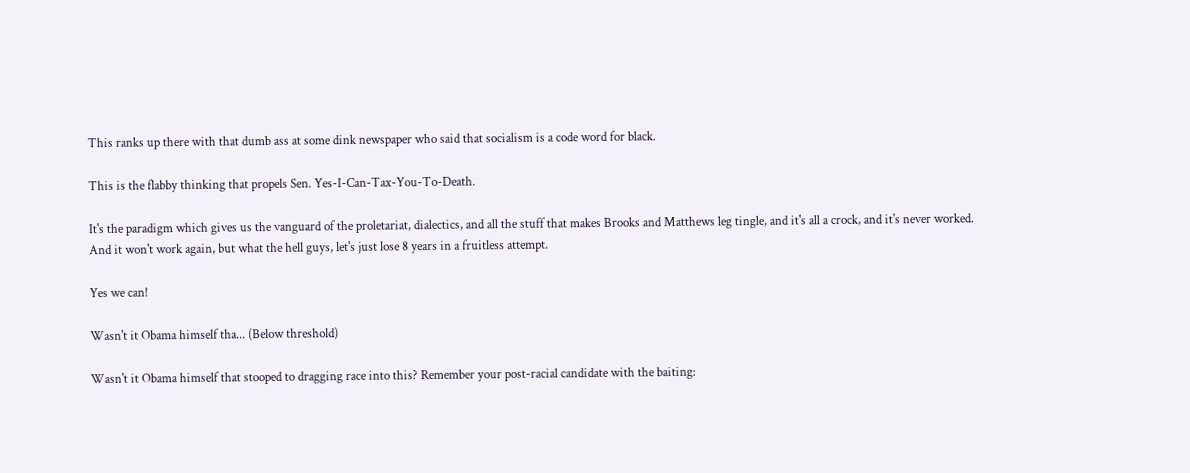This ranks up there with that dumb ass at some dink newspaper who said that socialism is a code word for black.

This is the flabby thinking that propels Sen. Yes-I-Can-Tax-You-To-Death.

It's the paradigm which gives us the vanguard of the proletariat, dialectics, and all the stuff that makes Brooks and Matthews leg tingle, and it's all a crock, and it's never worked. And it won't work again, but what the hell guys, let's just lose 8 years in a fruitless attempt.

Yes we can!

Wasn't it Obama himself tha... (Below threshold)

Wasn't it Obama himself that stooped to dragging race into this? Remember your post-racial candidate with the baiting: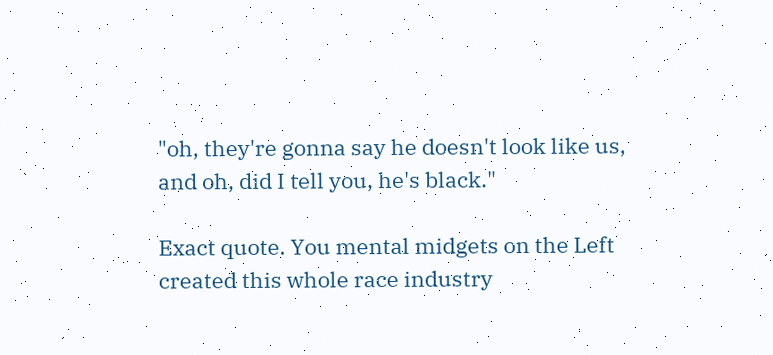"oh, they're gonna say he doesn't look like us, and oh, did I tell you, he's black."

Exact quote. You mental midgets on the Left created this whole race industry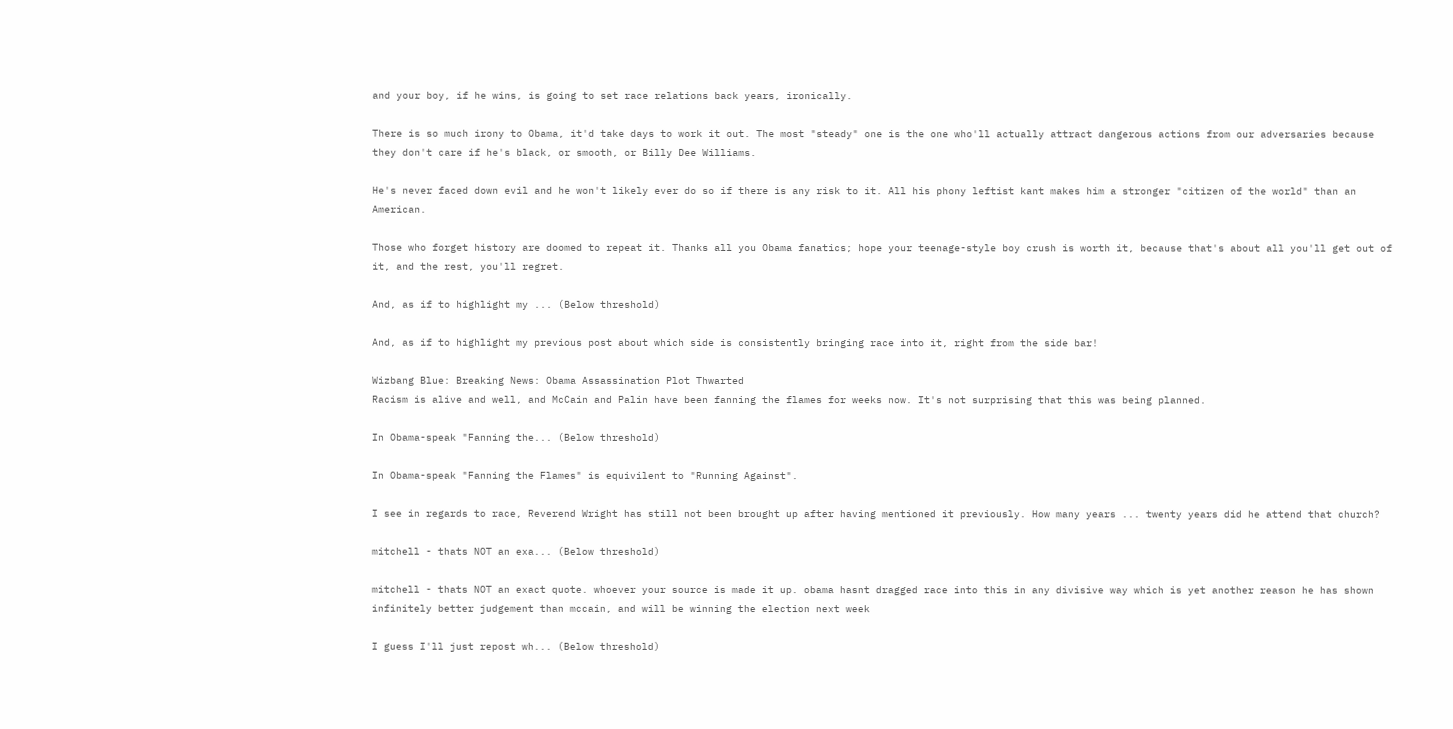and your boy, if he wins, is going to set race relations back years, ironically.

There is so much irony to Obama, it'd take days to work it out. The most "steady" one is the one who'll actually attract dangerous actions from our adversaries because they don't care if he's black, or smooth, or Billy Dee Williams.

He's never faced down evil and he won't likely ever do so if there is any risk to it. All his phony leftist kant makes him a stronger "citizen of the world" than an American.

Those who forget history are doomed to repeat it. Thanks all you Obama fanatics; hope your teenage-style boy crush is worth it, because that's about all you'll get out of it, and the rest, you'll regret.

And, as if to highlight my ... (Below threshold)

And, as if to highlight my previous post about which side is consistently bringing race into it, right from the side bar!

Wizbang Blue: Breaking News: Obama Assassination Plot Thwarted
Racism is alive and well, and McCain and Palin have been fanning the flames for weeks now. It's not surprising that this was being planned.

In Obama-speak "Fanning the... (Below threshold)

In Obama-speak "Fanning the Flames" is equivilent to "Running Against".

I see in regards to race, Reverend Wright has still not been brought up after having mentioned it previously. How many years ... twenty years did he attend that church?

mitchell - thats NOT an exa... (Below threshold)

mitchell - thats NOT an exact quote. whoever your source is made it up. obama hasnt dragged race into this in any divisive way which is yet another reason he has shown infinitely better judgement than mccain, and will be winning the election next week

I guess I'll just repost wh... (Below threshold)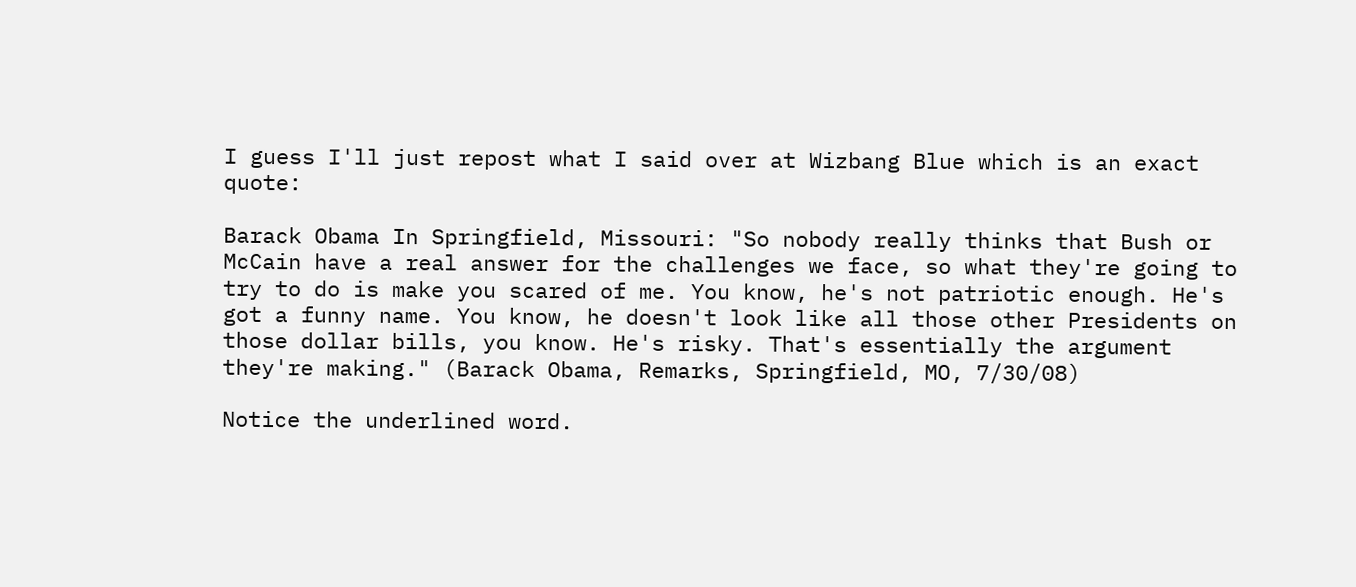I guess I'll just repost what I said over at Wizbang Blue which is an exact quote:

Barack Obama In Springfield, Missouri: "So nobody really thinks that Bush or McCain have a real answer for the challenges we face, so what they're going to try to do is make you scared of me. You know, he's not patriotic enough. He's got a funny name. You know, he doesn't look like all those other Presidents on those dollar bills, you know. He's risky. That's essentially the argument they're making." (Barack Obama, Remarks, Springfield, MO, 7/30/08)

Notice the underlined word.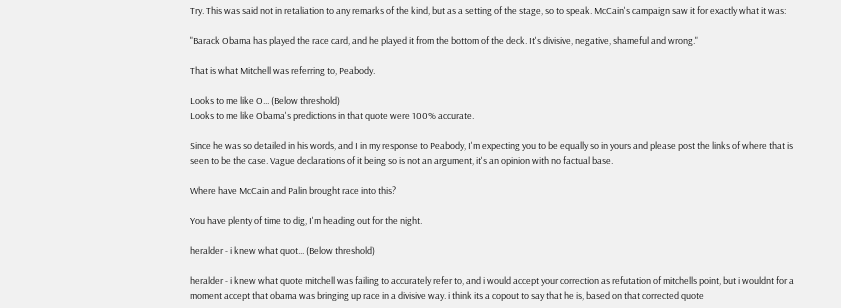Try. This was said not in retaliation to any remarks of the kind, but as a setting of the stage, so to speak. McCain's campaign saw it for exactly what it was:

"Barack Obama has played the race card, and he played it from the bottom of the deck. It's divisive, negative, shameful and wrong."

That is what Mitchell was referring to, Peabody.

Looks to me like O... (Below threshold)
Looks to me like Obama's predictions in that quote were 100% accurate.

Since he was so detailed in his words, and I in my response to Peabody, I'm expecting you to be equally so in yours and please post the links of where that is seen to be the case. Vague declarations of it being so is not an argument, it's an opinion with no factual base.

Where have McCain and Palin brought race into this?

You have plenty of time to dig, I'm heading out for the night.

heralder - i knew what quot... (Below threshold)

heralder - i knew what quote mitchell was failing to accurately refer to, and i would accept your correction as refutation of mitchells point, but i wouldnt for a moment accept that obama was bringing up race in a divisive way. i think its a copout to say that he is, based on that corrected quote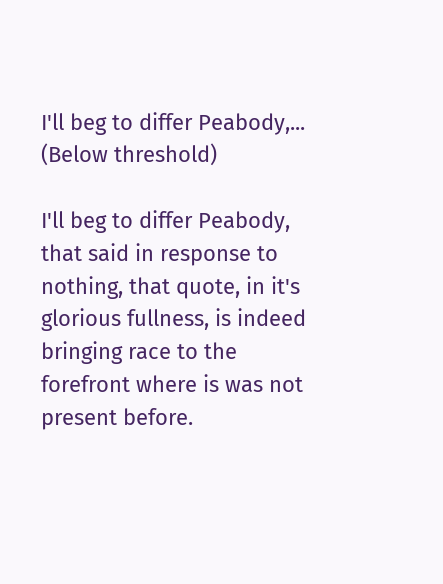I'll beg to differ Peabody,... (Below threshold)

I'll beg to differ Peabody, that said in response to nothing, that quote, in it's glorious fullness, is indeed bringing race to the forefront where is was not present before.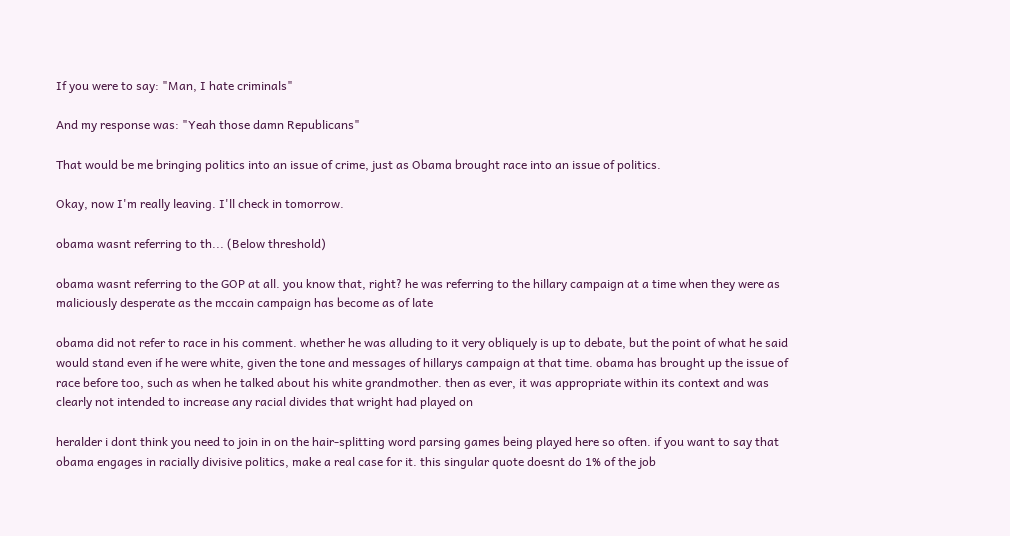If you were to say: "Man, I hate criminals"

And my response was: "Yeah those damn Republicans"

That would be me bringing politics into an issue of crime, just as Obama brought race into an issue of politics.

Okay, now I'm really leaving. I'll check in tomorrow.

obama wasnt referring to th... (Below threshold)

obama wasnt referring to the GOP at all. you know that, right? he was referring to the hillary campaign at a time when they were as maliciously desperate as the mccain campaign has become as of late

obama did not refer to race in his comment. whether he was alluding to it very obliquely is up to debate, but the point of what he said would stand even if he were white, given the tone and messages of hillarys campaign at that time. obama has brought up the issue of race before too, such as when he talked about his white grandmother. then as ever, it was appropriate within its context and was clearly not intended to increase any racial divides that wright had played on

heralder i dont think you need to join in on the hair-splitting word parsing games being played here so often. if you want to say that obama engages in racially divisive politics, make a real case for it. this singular quote doesnt do 1% of the job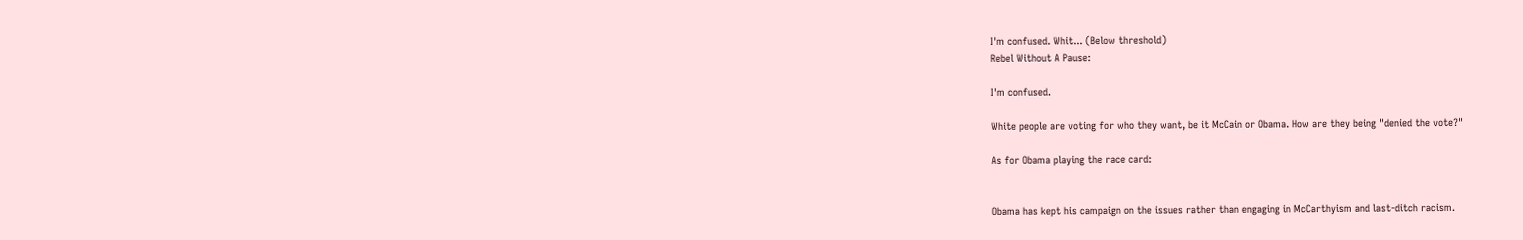I'm confused. Whit... (Below threshold)
Rebel Without A Pause:

I'm confused.

White people are voting for who they want, be it McCain or Obama. How are they being "denied the vote?"

As for Obama playing the race card:


Obama has kept his campaign on the issues rather than engaging in McCarthyism and last-ditch racism.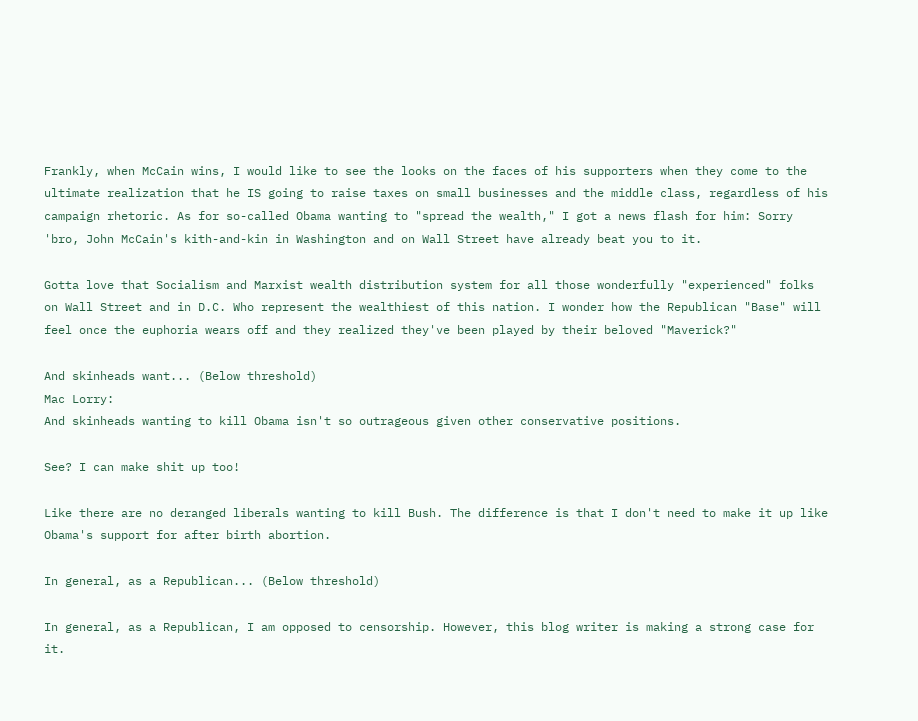Frankly, when McCain wins, I would like to see the looks on the faces of his supporters when they come to the ultimate realization that he IS going to raise taxes on small businesses and the middle class, regardless of his campaign rhetoric. As for so-called Obama wanting to "spread the wealth," I got a news flash for him: Sorry 'bro, John McCain's kith-and-kin in Washington and on Wall Street have already beat you to it.

Gotta love that Socialism and Marxist wealth distribution system for all those wonderfully "experienced" folks on Wall Street and in D.C. Who represent the wealthiest of this nation. I wonder how the Republican "Base" will feel once the euphoria wears off and they realized they've been played by their beloved "Maverick?"

And skinheads want... (Below threshold)
Mac Lorry:
And skinheads wanting to kill Obama isn't so outrageous given other conservative positions.

See? I can make shit up too!

Like there are no deranged liberals wanting to kill Bush. The difference is that I don't need to make it up like Obama's support for after birth abortion.

In general, as a Republican... (Below threshold)

In general, as a Republican, I am opposed to censorship. However, this blog writer is making a strong case for it.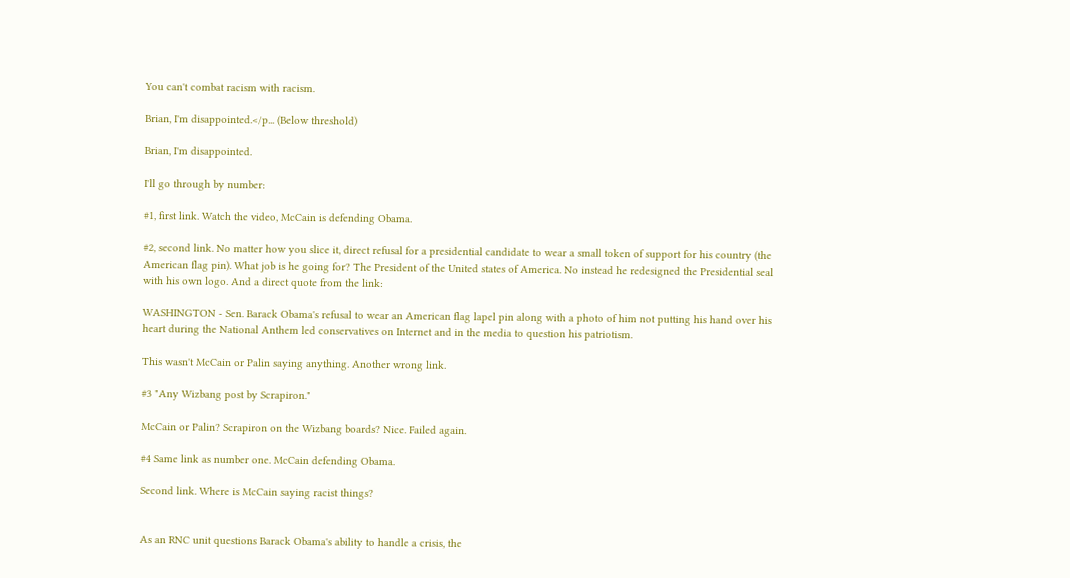You can't combat racism with racism.

Brian, I'm disappointed.</p... (Below threshold)

Brian, I'm disappointed.

I'll go through by number:

#1, first link. Watch the video, McCain is defending Obama.

#2, second link. No matter how you slice it, direct refusal for a presidential candidate to wear a small token of support for his country (the American flag pin). What job is he going for? The President of the United states of America. No instead he redesigned the Presidential seal with his own logo. And a direct quote from the link:

WASHINGTON - Sen. Barack Obama's refusal to wear an American flag lapel pin along with a photo of him not putting his hand over his heart during the National Anthem led conservatives on Internet and in the media to question his patriotism.

This wasn't McCain or Palin saying anything. Another wrong link.

#3 "Any Wizbang post by Scrapiron."

McCain or Palin? Scrapiron on the Wizbang boards? Nice. Failed again.

#4 Same link as number one. McCain defending Obama.

Second link. Where is McCain saying racist things?


As an RNC unit questions Barack Obama's ability to handle a crisis, the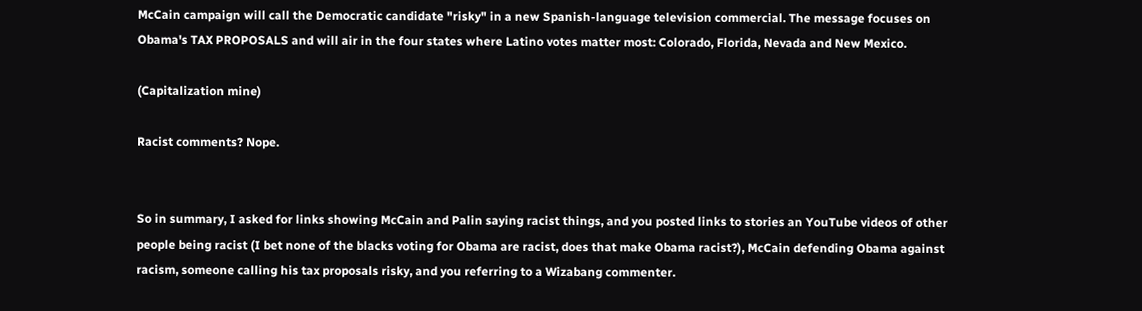McCain campaign will call the Democratic candidate "risky" in a new Spanish-language television commercial. The message focuses on Obama's TAX PROPOSALS and will air in the four states where Latino votes matter most: Colorado, Florida, Nevada and New Mexico.

(Capitalization mine)

Racist comments? Nope.


So in summary, I asked for links showing McCain and Palin saying racist things, and you posted links to stories an YouTube videos of other people being racist (I bet none of the blacks voting for Obama are racist, does that make Obama racist?), McCain defending Obama against racism, someone calling his tax proposals risky, and you referring to a Wizabang commenter.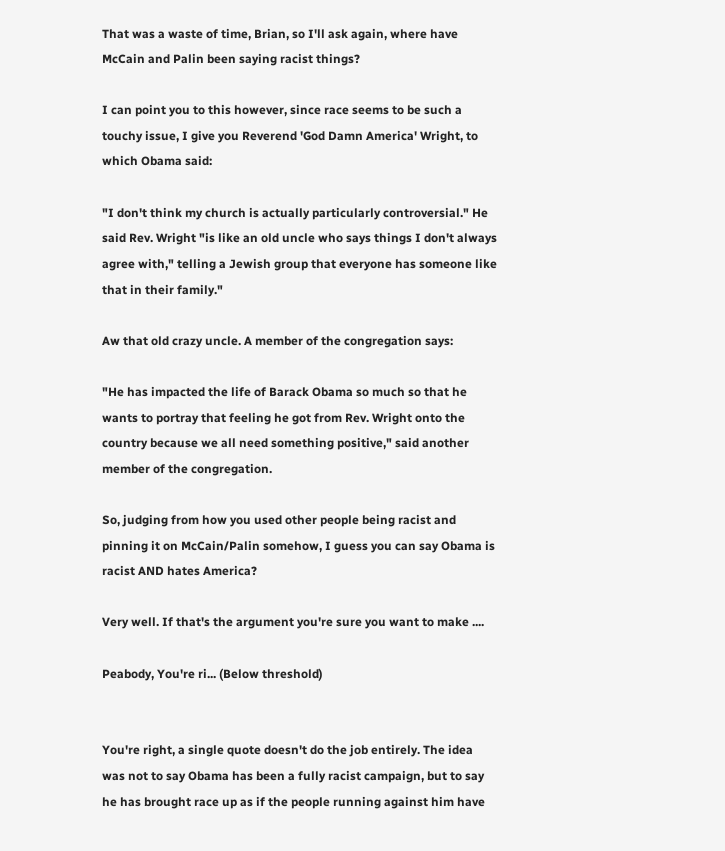That was a waste of time, Brian, so I'll ask again, where have McCain and Palin been saying racist things?

I can point you to this however, since race seems to be such a touchy issue, I give you Reverend 'God Damn America' Wright, to which Obama said:

"I don't think my church is actually particularly controversial." He said Rev. Wright "is like an old uncle who says things I don't always agree with," telling a Jewish group that everyone has someone like that in their family."

Aw that old crazy uncle. A member of the congregation says:

"He has impacted the life of Barack Obama so much so that he wants to portray that feeling he got from Rev. Wright onto the country because we all need something positive," said another member of the congregation.

So, judging from how you used other people being racist and pinning it on McCain/Palin somehow, I guess you can say Obama is racist AND hates America?

Very well. If that's the argument you're sure you want to make ....

Peabody, You're ri... (Below threshold)


You're right, a single quote doesn't do the job entirely. The idea was not to say Obama has been a fully racist campaign, but to say he has brought race up as if the people running against him have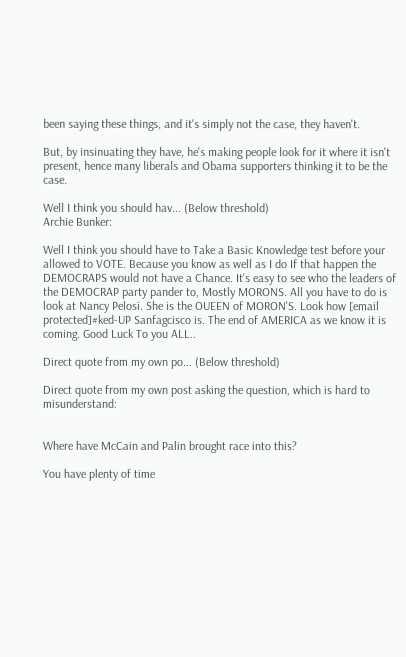been saying these things, and it's simply not the case, they haven't.

But, by insinuating they have, he's making people look for it where it isn't present, hence many liberals and Obama supporters thinking it to be the case.

Well I think you should hav... (Below threshold)
Archie Bunker:

Well I think you should have to Take a Basic Knowledge test before your allowed to VOTE. Because you know as well as I do If that happen the DEMOCRAPS would not have a Chance. It's easy to see who the leaders of the DEMOCRAP party pander to, Mostly MORONS. All you have to do is look at Nancy Pelosi. She is the OUEEN of MORON'S. Look how [email protected]#ked-UP Sanfagcisco is. The end of AMERICA as we know it is coming. Good Luck To you ALL..

Direct quote from my own po... (Below threshold)

Direct quote from my own post asking the question, which is hard to misunderstand:


Where have McCain and Palin brought race into this?

You have plenty of time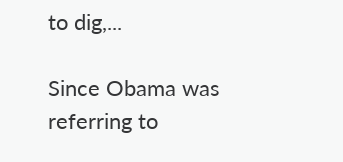to dig,...

Since Obama was referring to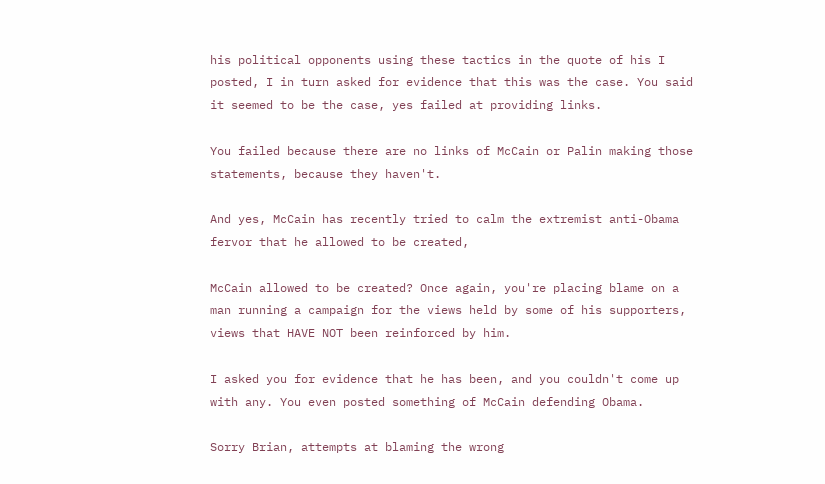his political opponents using these tactics in the quote of his I posted, I in turn asked for evidence that this was the case. You said it seemed to be the case, yes failed at providing links.

You failed because there are no links of McCain or Palin making those statements, because they haven't.

And yes, McCain has recently tried to calm the extremist anti-Obama fervor that he allowed to be created,

McCain allowed to be created? Once again, you're placing blame on a man running a campaign for the views held by some of his supporters, views that HAVE NOT been reinforced by him.

I asked you for evidence that he has been, and you couldn't come up with any. You even posted something of McCain defending Obama.

Sorry Brian, attempts at blaming the wrong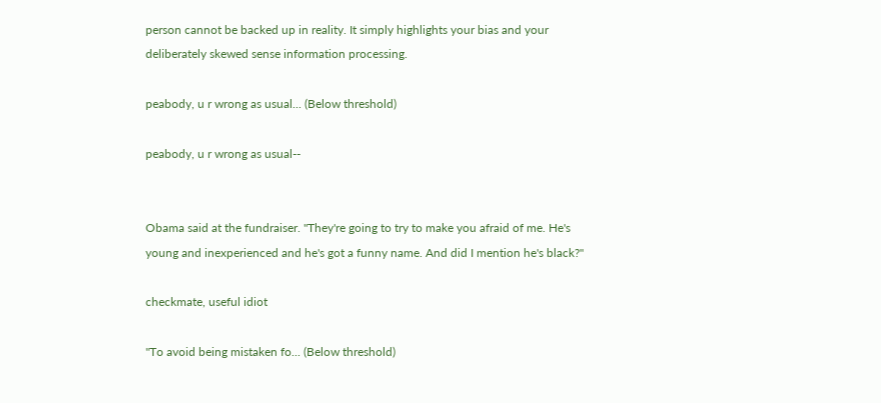person cannot be backed up in reality. It simply highlights your bias and your deliberately skewed sense information processing.

peabody, u r wrong as usual... (Below threshold)

peabody, u r wrong as usual--


Obama said at the fundraiser. "They're going to try to make you afraid of me. He's young and inexperienced and he's got a funny name. And did I mention he's black?"

checkmate, useful idiot

"To avoid being mistaken fo... (Below threshold)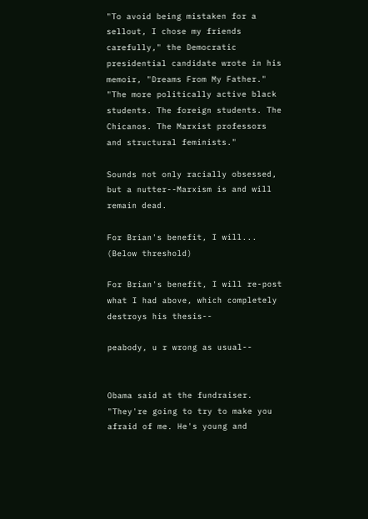"To avoid being mistaken for a sellout, I chose my friends carefully," the Democratic presidential candidate wrote in his memoir, "Dreams From My Father." "The more politically active black students. The foreign students. The Chicanos. The Marxist professors and structural feminists."

Sounds not only racially obsessed, but a nutter--Marxism is and will remain dead.

For Brian's benefit, I will... (Below threshold)

For Brian's benefit, I will re-post what I had above, which completely destroys his thesis--

peabody, u r wrong as usual--


Obama said at the fundraiser. "They're going to try to make you afraid of me. He's young and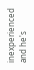inexperienced and he's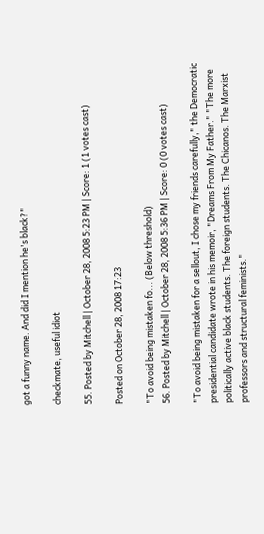got a funny name. And did I mention he's black?"

checkmate, useful idiot

55. Posted by Mitchell | October 28, 2008 5:23 PM | Score: 1 (1 votes cast)

Posted on October 28, 2008 17:23

"To avoid being mistaken fo... (Below threshold)
56. Posted by Mitchell | October 28, 2008 5:36 PM | Score: 0 (0 votes cast)

"To avoid being mistaken for a sellout, I chose my friends carefully," the Democratic presidential candidate wrote in his memoir, "Dreams From My Father." "The more politically active black students. The foreign students. The Chicanos. The Marxist professors and structural feminists."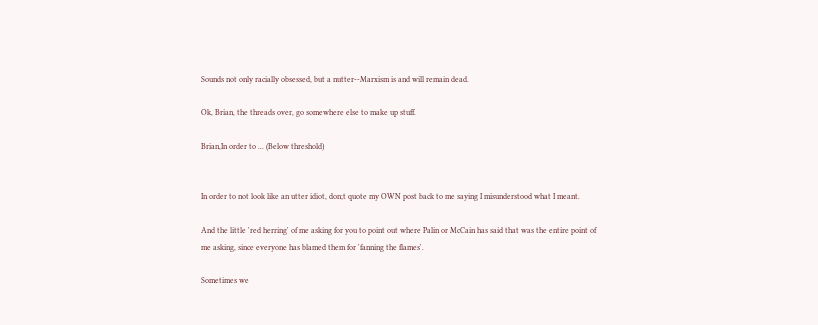Sounds not only racially obsessed, but a nutter--Marxism is and will remain dead.

Ok, Brian, the threads over, go somewhere else to make up stuff.

Brian,In order to ... (Below threshold)


In order to not look like an utter idiot, don;t quote my OWN post back to me saying I misunderstood what I meant.

And the little 'red herring' of me asking for you to point out where Palin or McCain has said that was the entire point of me asking, since everyone has blamed them for 'fanning the flames'.

Sometimes we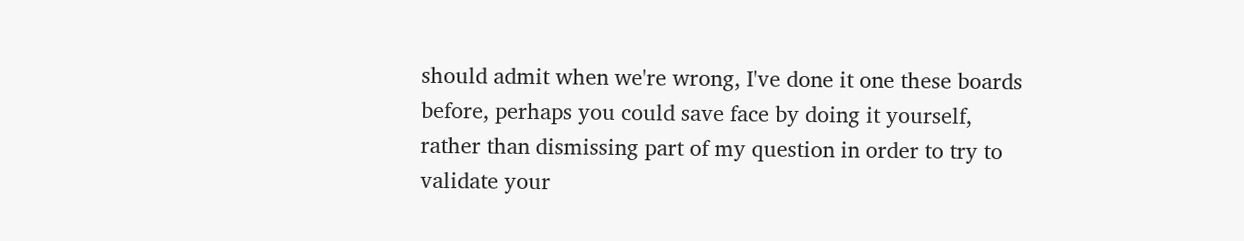should admit when we're wrong, I've done it one these boards before, perhaps you could save face by doing it yourself, rather than dismissing part of my question in order to try to validate your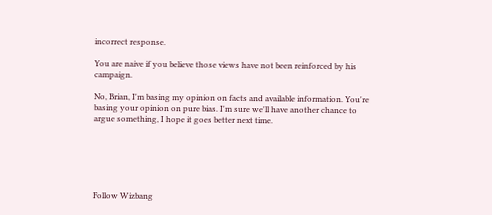incorrect response.

You are naive if you believe those views have not been reinforced by his campaign.

No, Brian, I'm basing my opinion on facts and available information. You're basing your opinion on pure bias. I'm sure we'll have another chance to argue something, I hope it goes better next time.






Follow Wizbang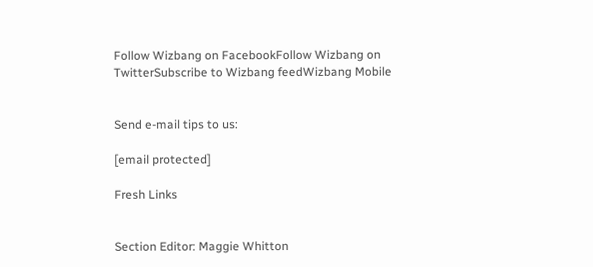Follow Wizbang on FacebookFollow Wizbang on TwitterSubscribe to Wizbang feedWizbang Mobile


Send e-mail tips to us:

[email protected]

Fresh Links


Section Editor: Maggie Whitton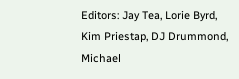Editors: Jay Tea, Lorie Byrd, Kim Priestap, DJ Drummond, Michael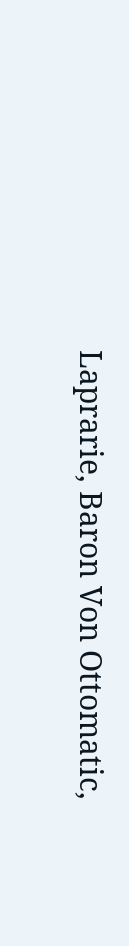Laprarie, Baron Von Ottomatic,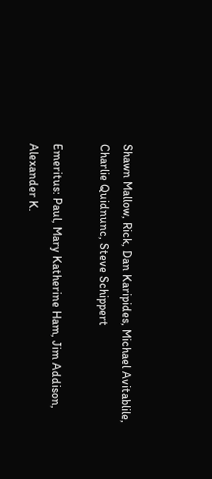Shawn Mallow, Rick, Dan Karipides, Michael Avitablile, Charlie Quidnunc, Steve Schippert

Emeritus: Paul, Mary Katherine Ham, Jim Addison, Alexander K.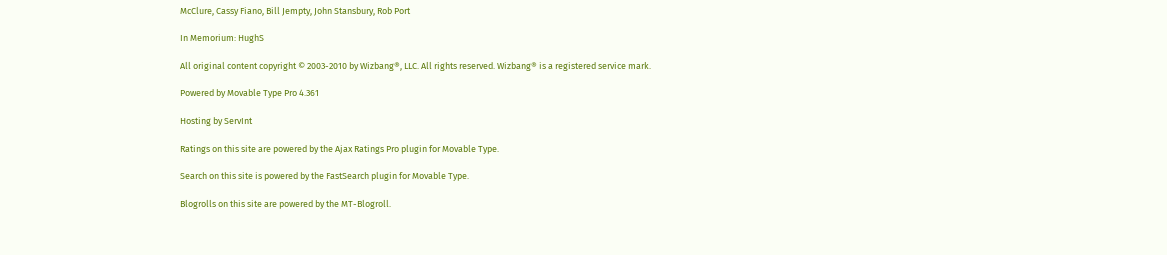McClure, Cassy Fiano, Bill Jempty, John Stansbury, Rob Port

In Memorium: HughS

All original content copyright © 2003-2010 by Wizbang®, LLC. All rights reserved. Wizbang® is a registered service mark.

Powered by Movable Type Pro 4.361

Hosting by ServInt

Ratings on this site are powered by the Ajax Ratings Pro plugin for Movable Type.

Search on this site is powered by the FastSearch plugin for Movable Type.

Blogrolls on this site are powered by the MT-Blogroll.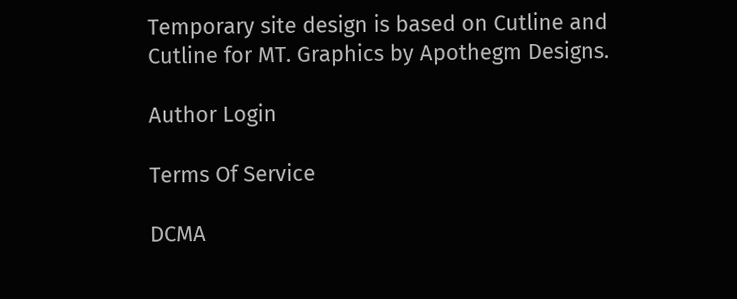Temporary site design is based on Cutline and Cutline for MT. Graphics by Apothegm Designs.

Author Login

Terms Of Service

DCMA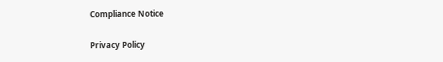Compliance Notice

Privacy Policy